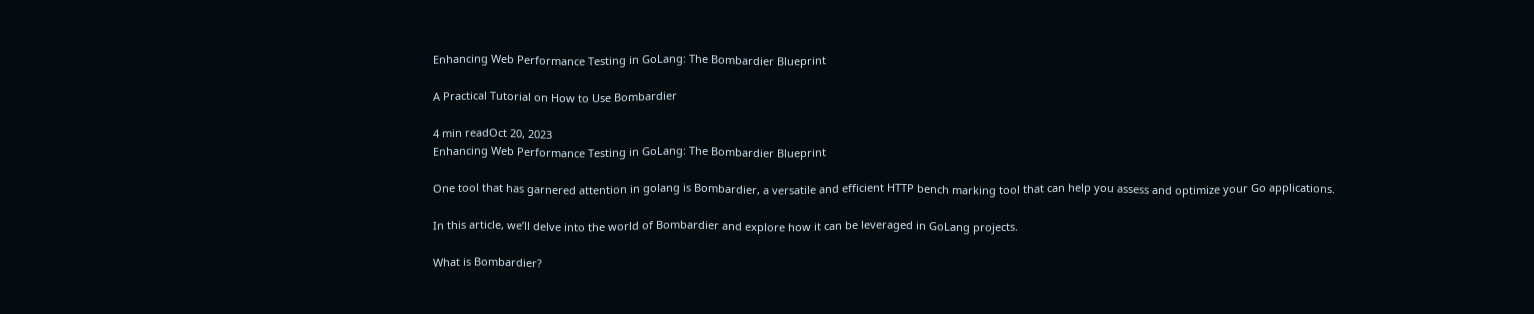Enhancing Web Performance Testing in GoLang: The Bombardier Blueprint

A Practical Tutorial on How to Use Bombardier

4 min readOct 20, 2023
Enhancing Web Performance Testing in GoLang: The Bombardier Blueprint

One tool that has garnered attention in golang is Bombardier, a versatile and efficient HTTP bench marking tool that can help you assess and optimize your Go applications.

In this article, we’ll delve into the world of Bombardier and explore how it can be leveraged in GoLang projects.

What is Bombardier?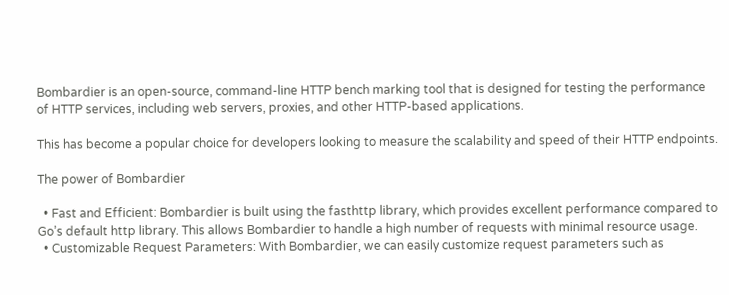Bombardier is an open-source, command-line HTTP bench marking tool that is designed for testing the performance of HTTP services, including web servers, proxies, and other HTTP-based applications.

This has become a popular choice for developers looking to measure the scalability and speed of their HTTP endpoints.

The power of Bombardier

  • Fast and Efficient: Bombardier is built using the fasthttp library, which provides excellent performance compared to Go’s default http library. This allows Bombardier to handle a high number of requests with minimal resource usage.
  • Customizable Request Parameters: With Bombardier, we can easily customize request parameters such as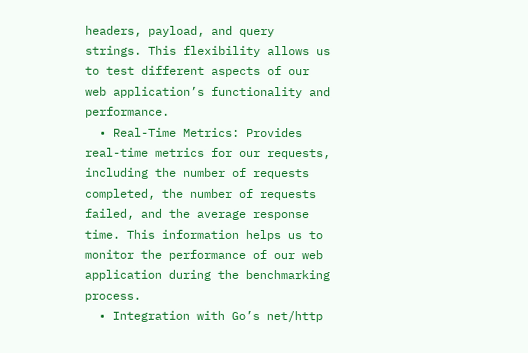headers, payload, and query strings. This flexibility allows us to test different aspects of our web application’s functionality and performance.
  • Real-Time Metrics: Provides real-time metrics for our requests, including the number of requests completed, the number of requests failed, and the average response time. This information helps us to monitor the performance of our web application during the benchmarking process.
  • Integration with Go’s net/http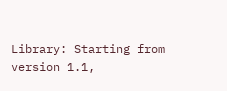Library: Starting from version 1.1,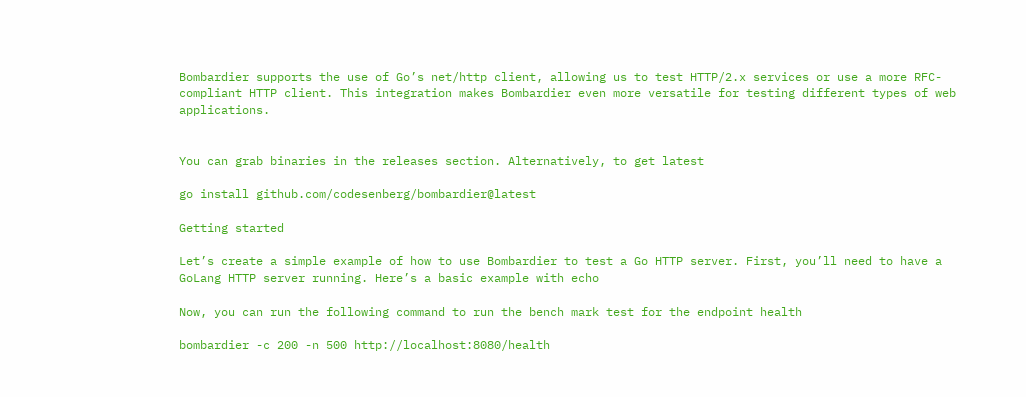Bombardier supports the use of Go’s net/http client, allowing us to test HTTP/2.x services or use a more RFC-compliant HTTP client. This integration makes Bombardier even more versatile for testing different types of web applications.


You can grab binaries in the releases section. Alternatively, to get latest

go install github.com/codesenberg/bombardier@latest

Getting started

Let’s create a simple example of how to use Bombardier to test a Go HTTP server. First, you’ll need to have a GoLang HTTP server running. Here’s a basic example with echo

Now, you can run the following command to run the bench mark test for the endpoint health

bombardier -c 200 -n 500 http://localhost:8080/health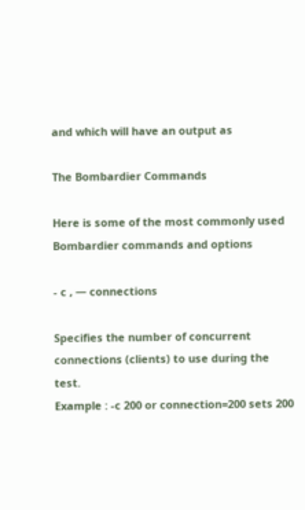and which will have an output as

The Bombardier Commands

Here is some of the most commonly used Bombardier commands and options

- c , — connections

Specifies the number of concurrent connections (clients) to use during the test.
Example : -c 200 or connection=200 sets 200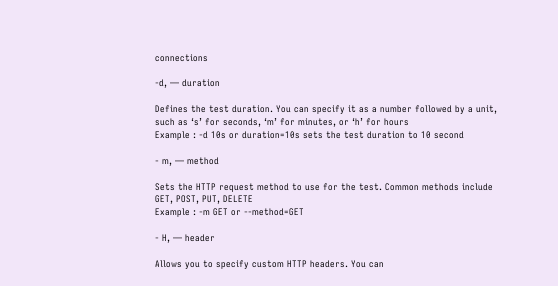connections

-d, — duration

Defines the test duration. You can specify it as a number followed by a unit, such as ‘s’ for seconds, ‘m’ for minutes, or ‘h’ for hours
Example : -d 10s or duration=10s sets the test duration to 10 second

- m, — method

Sets the HTTP request method to use for the test. Common methods include GET, POST, PUT, DELETE
Example : -m GET or --method=GET

- H, — header

Allows you to specify custom HTTP headers. You can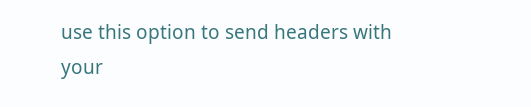use this option to send headers with your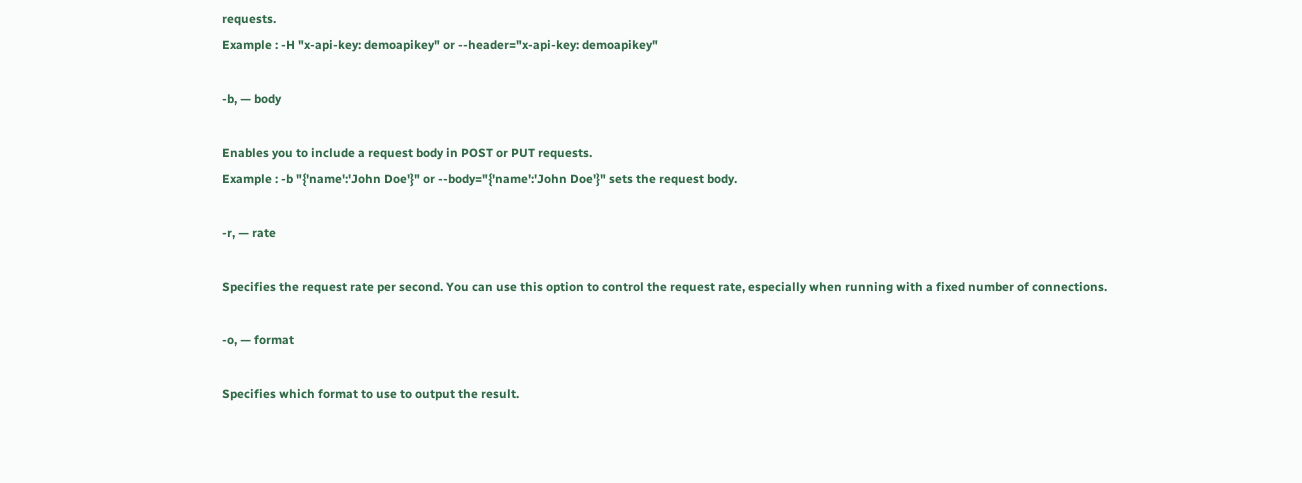requests.
Example : -H "x-api-key: demoapikey" or --header="x-api-key: demoapikey"

-b, — body

Enables you to include a request body in POST or PUT requests.
Example : -b "{'name':'John Doe'}" or --body="{'name':'John Doe'}" sets the request body.

-r, — rate

Specifies the request rate per second. You can use this option to control the request rate, especially when running with a fixed number of connections.

-o, — format

Specifies which format to use to output the result.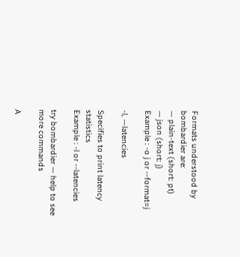Formats understood by bombardier are:
— plain-text (short: pt)
— json (short: j)
Example : -o j or --format=j

-l, —latencies

Specifies to print latency statistics
Example : -l or --latencies

try bombardier — help to see more commands

A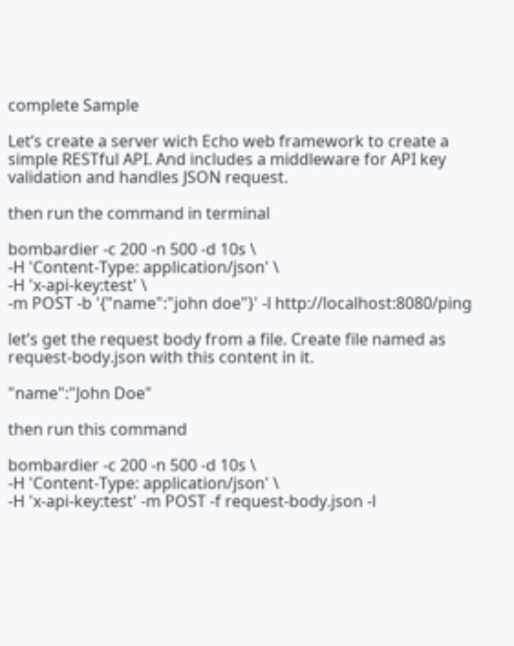complete Sample

Let’s create a server wich Echo web framework to create a simple RESTful API. And includes a middleware for API key validation and handles JSON request.

then run the command in terminal

bombardier -c 200 -n 500 -d 10s \
-H 'Content-Type: application/json' \
-H 'x-api-key:test' \
-m POST -b '{"name":"john doe"}' -l http://localhost:8080/ping

let’s get the request body from a file. Create file named as request-body.json with this content in it.

"name":"John Doe"

then run this command

bombardier -c 200 -n 500 -d 10s \
-H 'Content-Type: application/json' \
-H 'x-api-key:test' -m POST -f request-body.json -l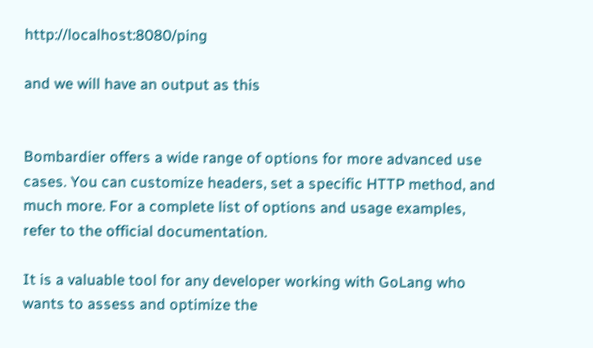http://localhost:8080/ping

and we will have an output as this


Bombardier offers a wide range of options for more advanced use cases. You can customize headers, set a specific HTTP method, and much more. For a complete list of options and usage examples, refer to the official documentation.

It is a valuable tool for any developer working with GoLang who wants to assess and optimize the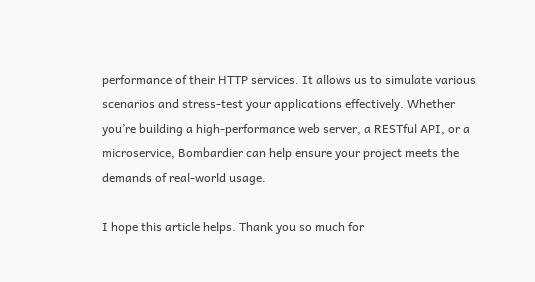performance of their HTTP services. It allows us to simulate various scenarios and stress-test your applications effectively. Whether you’re building a high-performance web server, a RESTful API, or a microservice, Bombardier can help ensure your project meets the demands of real-world usage.

I hope this article helps. Thank you so much for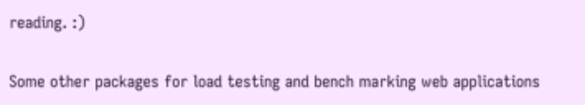reading. :)

Some other packages for load testing and bench marking web applications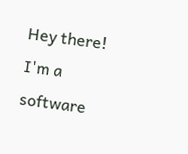Hey there! I'm a software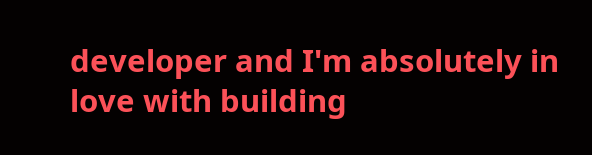developer and I'm absolutely in love with building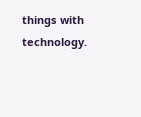things with technology.